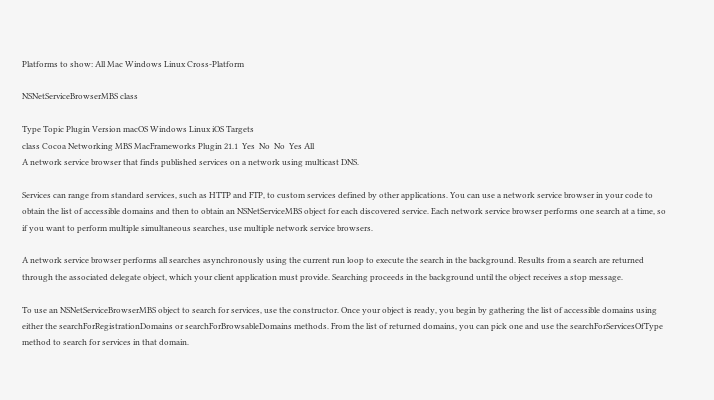Platforms to show: All Mac Windows Linux Cross-Platform

NSNetServiceBrowserMBS class

Type Topic Plugin Version macOS Windows Linux iOS Targets
class Cocoa Networking MBS MacFrameworks Plugin 21.1  Yes  No  No  Yes All
A network service browser that finds published services on a network using multicast DNS.

Services can range from standard services, such as HTTP and FTP, to custom services defined by other applications. You can use a network service browser in your code to obtain the list of accessible domains and then to obtain an NSNetServiceMBS object for each discovered service. Each network service browser performs one search at a time, so if you want to perform multiple simultaneous searches, use multiple network service browsers.

A network service browser performs all searches asynchronously using the current run loop to execute the search in the background. Results from a search are returned through the associated delegate object, which your client application must provide. Searching proceeds in the background until the object receives a stop message.

To use an NSNetServiceBrowserMBS object to search for services, use the constructor. Once your object is ready, you begin by gathering the list of accessible domains using either the searchForRegistrationDomains or searchForBrowsableDomains methods. From the list of returned domains, you can pick one and use the searchForServicesOfType method to search for services in that domain.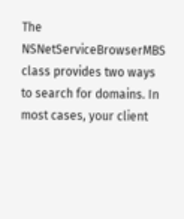The NSNetServiceBrowserMBS class provides two ways to search for domains. In most cases, your client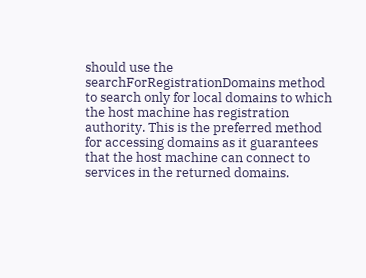should use the searchForRegistrationDomains method to search only for local domains to which the host machine has registration authority. This is the preferred method for accessing domains as it guarantees that the host machine can connect to services in the returned domains.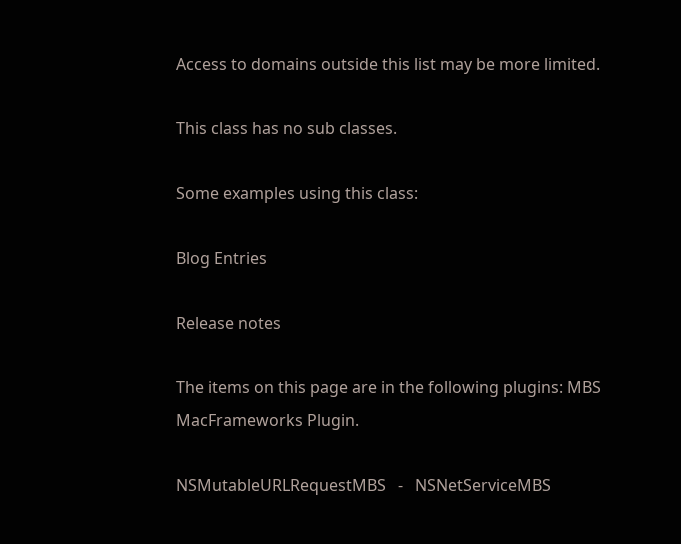Access to domains outside this list may be more limited.

This class has no sub classes.

Some examples using this class:

Blog Entries

Release notes

The items on this page are in the following plugins: MBS MacFrameworks Plugin.

NSMutableURLRequestMBS   -   NSNetServiceMBS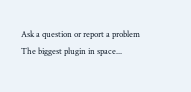Ask a question or report a problem
The biggest plugin in space...